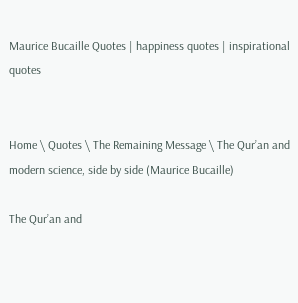Maurice Bucaille Quotes | happiness quotes | inspirational quotes


Home \ Quotes \ The Remaining Message \ The Qur’an and modern science, side by side (Maurice Bucaille)

The Qur’an and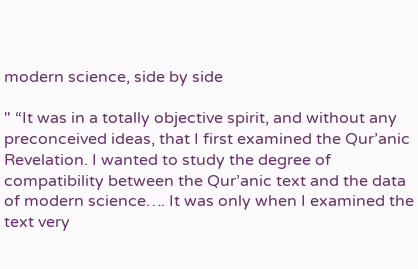modern science, side by side

" “It was in a totally objective spirit, and without any preconceived ideas, that I first examined the Qur’anic Revelation. I wanted to study the degree of compatibility between the Qur’anic text and the data of modern science…. It was only when I examined the text very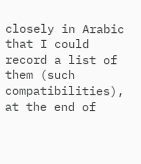closely in Arabic that I could record a list of them (such compatibilities), at the end of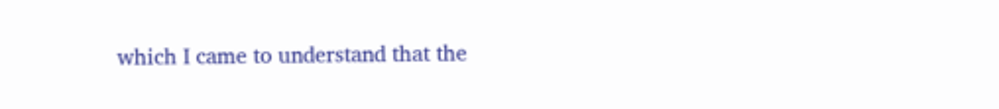which I came to understand that the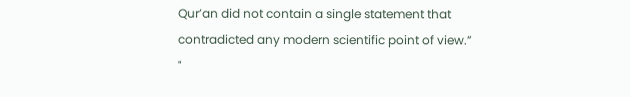Qur’an did not contain a single statement that contradicted any modern scientific point of view.” "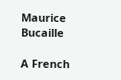Maurice Bucaille

A French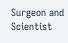Surgeon and Scientist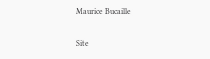Maurice Bucaille

Site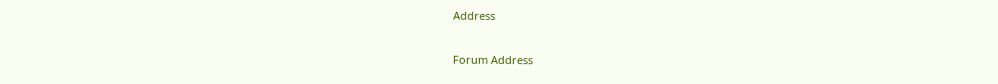Address

Forum Address